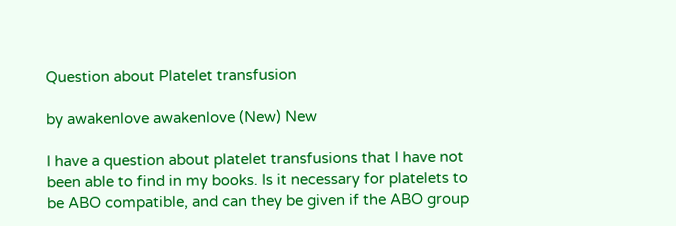Question about Platelet transfusion

by awakenlove awakenlove (New) New

I have a question about platelet transfusions that I have not been able to find in my books. Is it necessary for platelets to be ABO compatible, and can they be given if the ABO group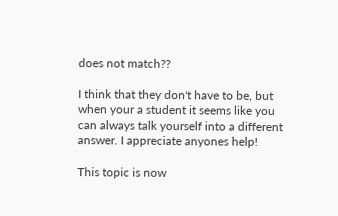does not match??

I think that they don't have to be, but when your a student it seems like you can always talk yourself into a different answer. I appreciate anyones help!

This topic is now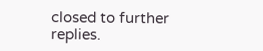closed to further replies.